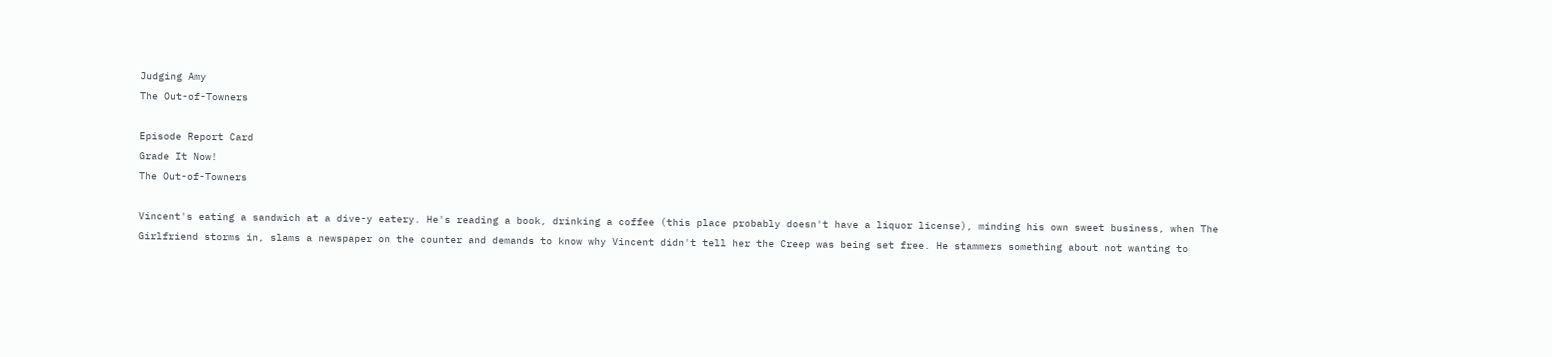Judging Amy
The Out-of-Towners

Episode Report Card
Grade It Now!
The Out-of-Towners

Vincent's eating a sandwich at a dive-y eatery. He's reading a book, drinking a coffee (this place probably doesn't have a liquor license), minding his own sweet business, when The Girlfriend storms in, slams a newspaper on the counter and demands to know why Vincent didn't tell her the Creep was being set free. He stammers something about not wanting to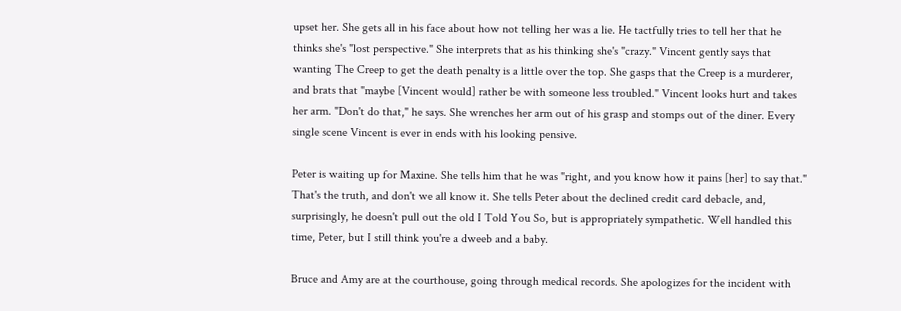upset her. She gets all in his face about how not telling her was a lie. He tactfully tries to tell her that he thinks she's "lost perspective." She interprets that as his thinking she's "crazy." Vincent gently says that wanting The Creep to get the death penalty is a little over the top. She gasps that the Creep is a murderer, and brats that "maybe [Vincent would] rather be with someone less troubled." Vincent looks hurt and takes her arm. "Don't do that," he says. She wrenches her arm out of his grasp and stomps out of the diner. Every single scene Vincent is ever in ends with his looking pensive.

Peter is waiting up for Maxine. She tells him that he was "right, and you know how it pains [her] to say that." That's the truth, and don't we all know it. She tells Peter about the declined credit card debacle, and, surprisingly, he doesn't pull out the old I Told You So, but is appropriately sympathetic. Well handled this time, Peter, but I still think you're a dweeb and a baby.

Bruce and Amy are at the courthouse, going through medical records. She apologizes for the incident with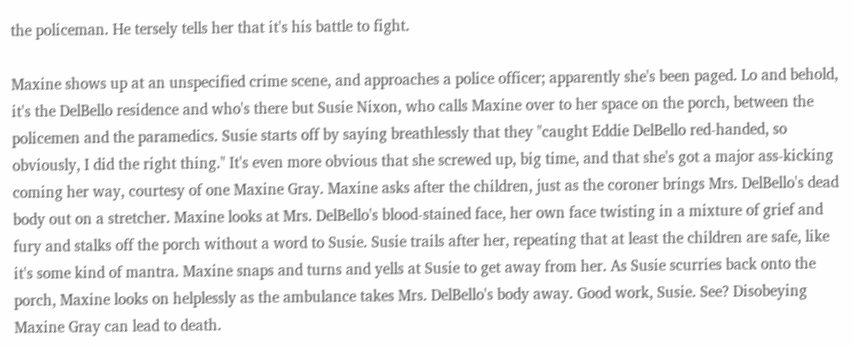the policeman. He tersely tells her that it's his battle to fight.

Maxine shows up at an unspecified crime scene, and approaches a police officer; apparently she's been paged. Lo and behold, it's the DelBello residence and who's there but Susie Nixon, who calls Maxine over to her space on the porch, between the policemen and the paramedics. Susie starts off by saying breathlessly that they "caught Eddie DelBello red-handed, so obviously, I did the right thing." It's even more obvious that she screwed up, big time, and that she's got a major ass-kicking coming her way, courtesy of one Maxine Gray. Maxine asks after the children, just as the coroner brings Mrs. DelBello's dead body out on a stretcher. Maxine looks at Mrs. DelBello's blood-stained face, her own face twisting in a mixture of grief and fury and stalks off the porch without a word to Susie. Susie trails after her, repeating that at least the children are safe, like it's some kind of mantra. Maxine snaps and turns and yells at Susie to get away from her. As Susie scurries back onto the porch, Maxine looks on helplessly as the ambulance takes Mrs. DelBello's body away. Good work, Susie. See? Disobeying Maxine Gray can lead to death.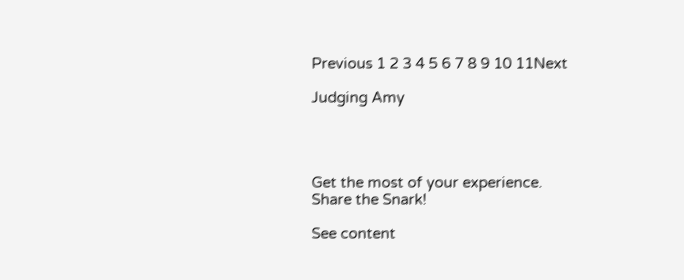Previous 1 2 3 4 5 6 7 8 9 10 11Next

Judging Amy




Get the most of your experience.
Share the Snark!

See content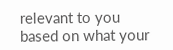relevant to you based on what your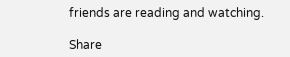friends are reading and watching.

Share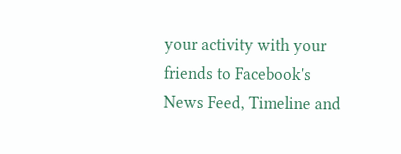your activity with your friends to Facebook's News Feed, Timeline and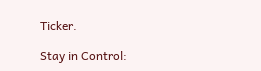Ticker.

Stay in Control: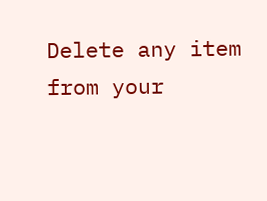Delete any item from your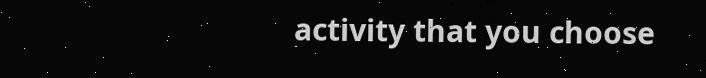activity that you choose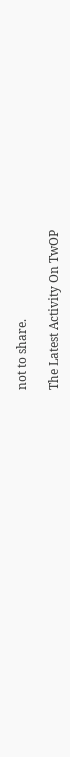not to share.

The Latest Activity On TwOP